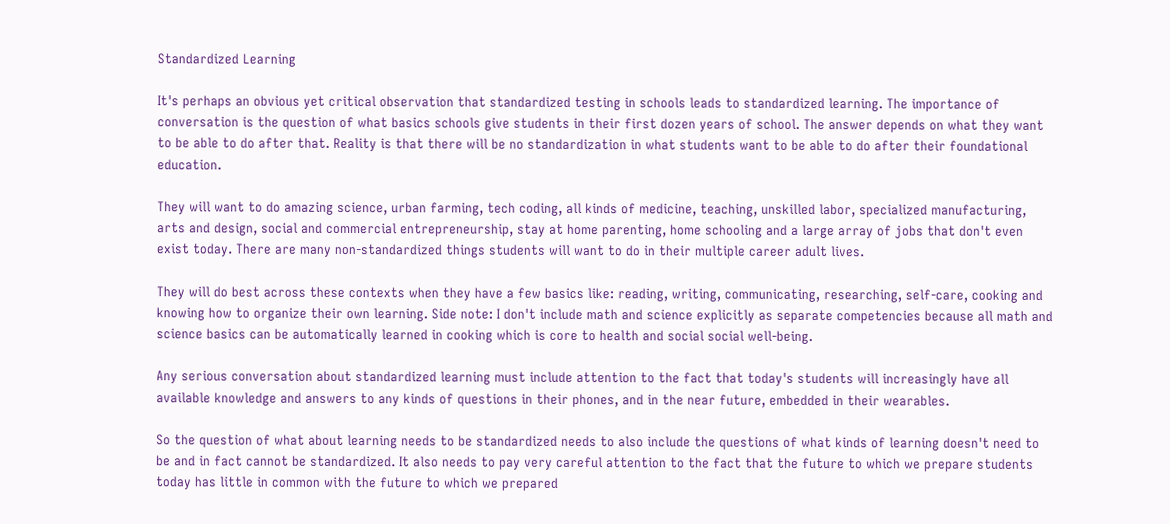Standardized Learning

It's perhaps an obvious yet critical observation that standardized testing in schools leads to standardized learning. The importance of conversation is the question of what basics schools give students in their first dozen years of school. The answer depends on what they want to be able to do after that. Reality is that there will be no standardization in what students want to be able to do after their foundational education.

They will want to do amazing science, urban farming, tech coding, all kinds of medicine, teaching, unskilled labor, specialized manufacturing, arts and design, social and commercial entrepreneurship, stay at home parenting, home schooling and a large array of jobs that don't even exist today. There are many non-standardized things students will want to do in their multiple career adult lives.

They will do best across these contexts when they have a few basics like: reading, writing, communicating, researching, self-care, cooking and knowing how to organize their own learning. Side note: I don't include math and science explicitly as separate competencies because all math and science basics can be automatically learned in cooking which is core to health and social social well-being.

Any serious conversation about standardized learning must include attention to the fact that today's students will increasingly have all available knowledge and answers to any kinds of questions in their phones, and in the near future, embedded in their wearables.

So the question of what about learning needs to be standardized needs to also include the questions of what kinds of learning doesn't need to be and in fact cannot be standardized. It also needs to pay very careful attention to the fact that the future to which we prepare students today has little in common with the future to which we prepared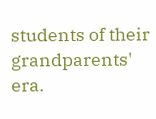students of their grandparents' era.